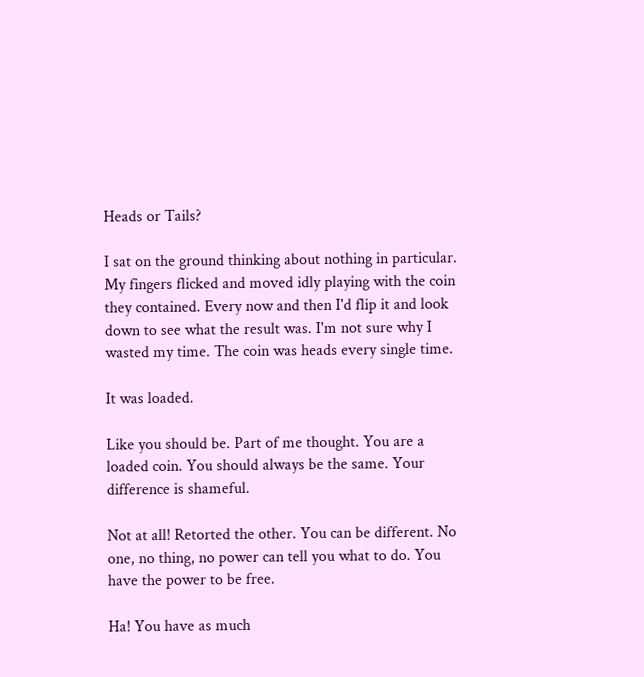Heads or Tails?

I sat on the ground thinking about nothing in particular. My fingers flicked and moved idly playing with the coin they contained. Every now and then I'd flip it and look down to see what the result was. I'm not sure why I wasted my time. The coin was heads every single time.

It was loaded.

Like you should be. Part of me thought. You are a loaded coin. You should always be the same. Your difference is shameful.

Not at all! Retorted the other. You can be different. No one, no thing, no power can tell you what to do. You have the power to be free.

Ha! You have as much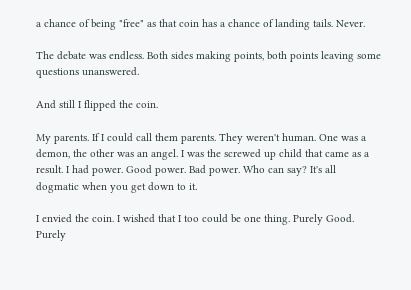a chance of being "free" as that coin has a chance of landing tails. Never.

The debate was endless. Both sides making points, both points leaving some questions unanswered.

And still I flipped the coin.

My parents. If I could call them parents. They weren't human. One was a demon, the other was an angel. I was the screwed up child that came as a result. I had power. Good power. Bad power. Who can say? It's all dogmatic when you get down to it.

I envied the coin. I wished that I too could be one thing. Purely Good. Purely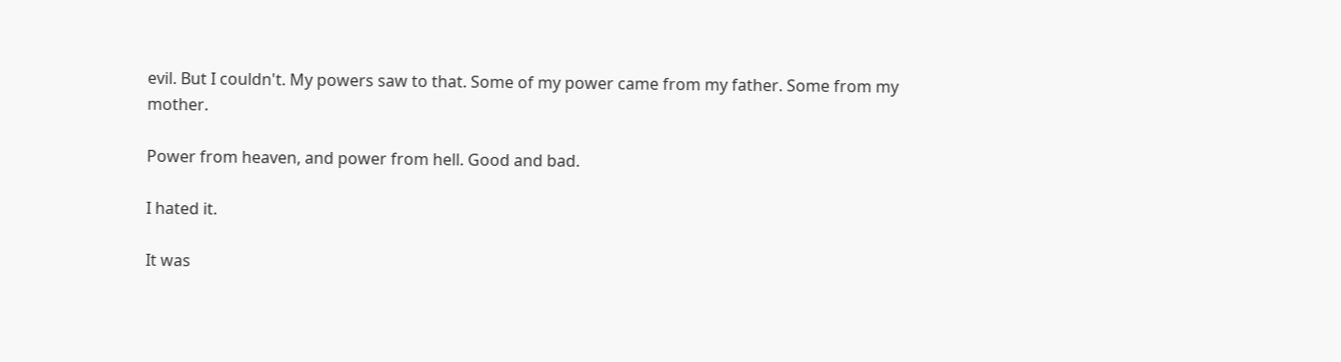evil. But I couldn't. My powers saw to that. Some of my power came from my father. Some from my mother.

Power from heaven, and power from hell. Good and bad.

I hated it.

It was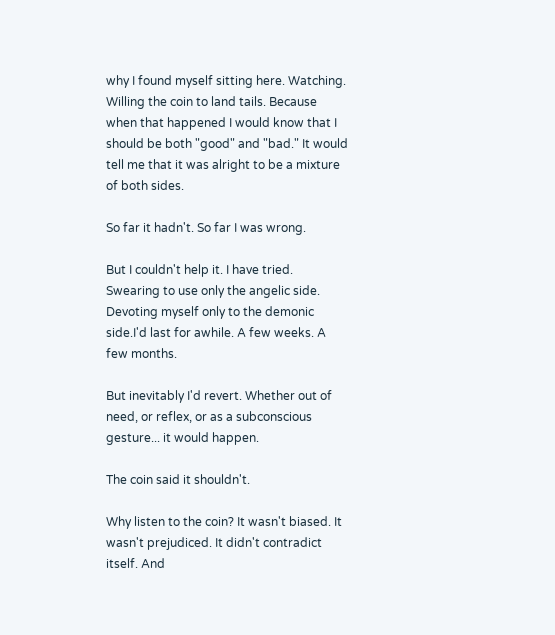why I found myself sitting here. Watching. Willing the coin to land tails. Because when that happened I would know that I should be both "good" and "bad." It would tell me that it was alright to be a mixture of both sides.

So far it hadn't. So far I was wrong.

But I couldn't help it. I have tried. Swearing to use only the angelic side. Devoting myself only to the demonic side.I'd last for awhile. A few weeks. A few months.

But inevitably I'd revert. Whether out of need, or reflex, or as a subconscious gesture... it would happen.

The coin said it shouldn't.

Why listen to the coin? It wasn't biased. It wasn't prejudiced. It didn't contradict itself. And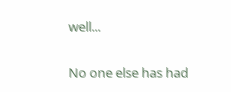well...

No one else has had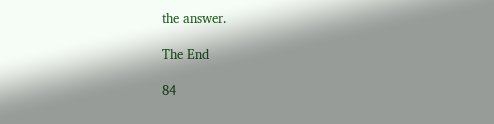the answer.

The End

84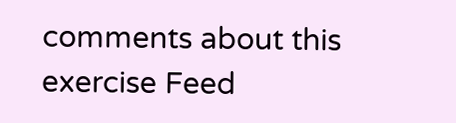comments about this exercise Feed